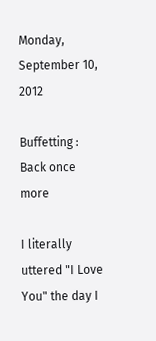Monday, September 10, 2012

Buffetting : Back once more

I literally uttered "I Love You" the day I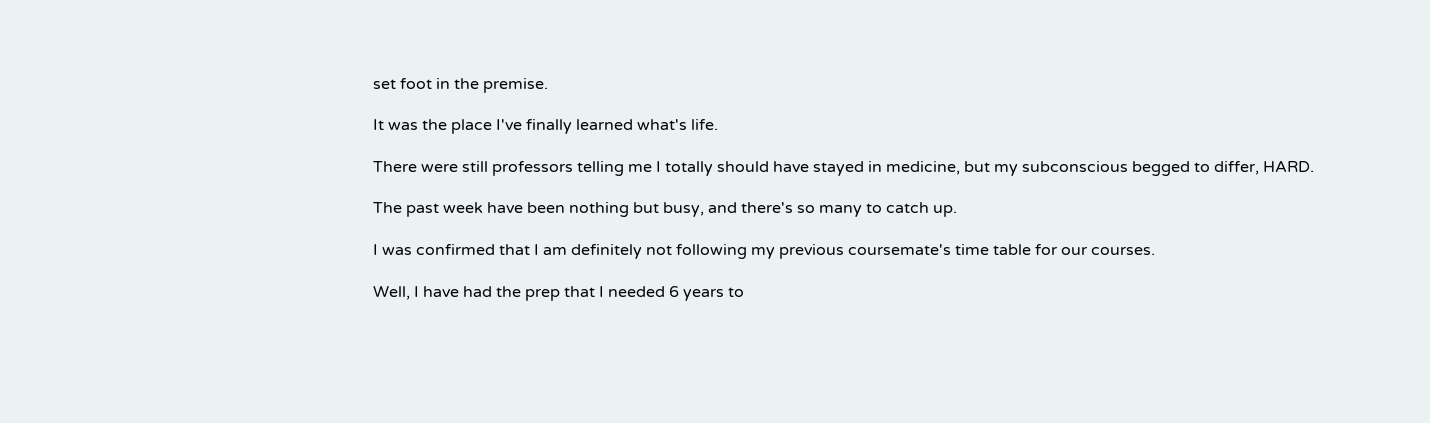set foot in the premise.

It was the place I've finally learned what's life.

There were still professors telling me I totally should have stayed in medicine, but my subconscious begged to differ, HARD.

The past week have been nothing but busy, and there's so many to catch up.

I was confirmed that I am definitely not following my previous coursemate's time table for our courses.

Well, I have had the prep that I needed 6 years to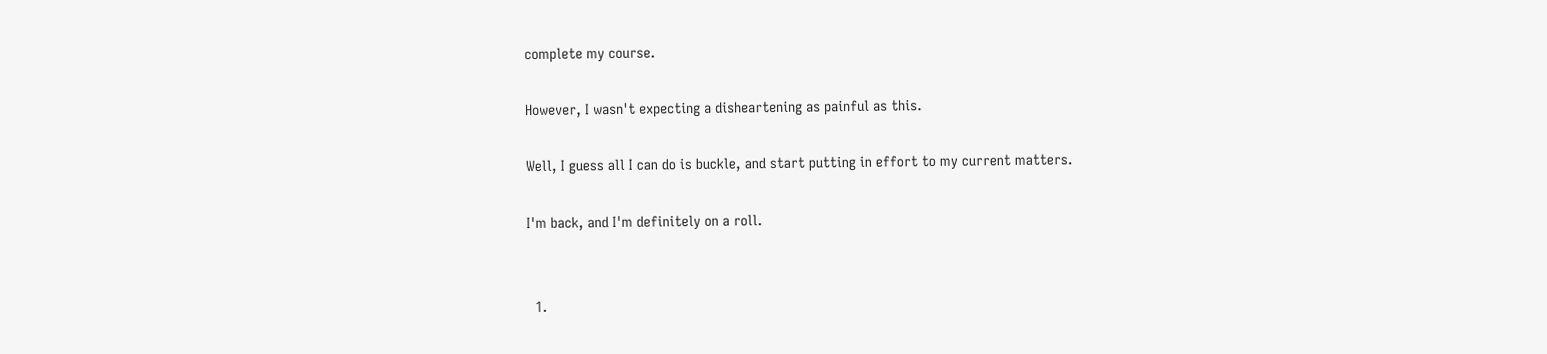complete my course.

However, I wasn't expecting a disheartening as painful as this.

Well, I guess all I can do is buckle, and start putting in effort to my current matters.

I'm back, and I'm definitely on a roll.


  1.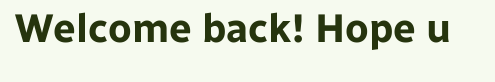Welcome back! Hope u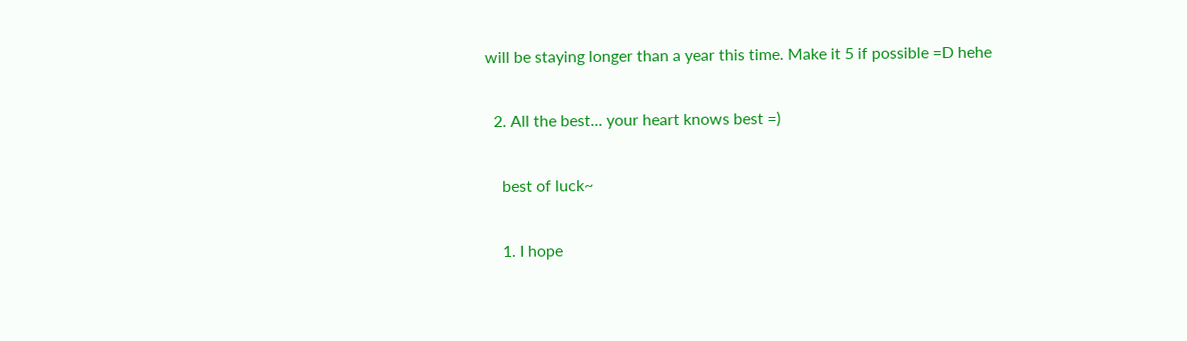will be staying longer than a year this time. Make it 5 if possible =D hehe

  2. All the best... your heart knows best =)

    best of luck~

    1. I hope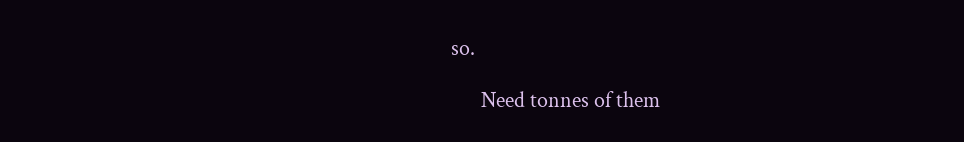so.

      Need tonnes of them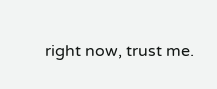right now, trust me.